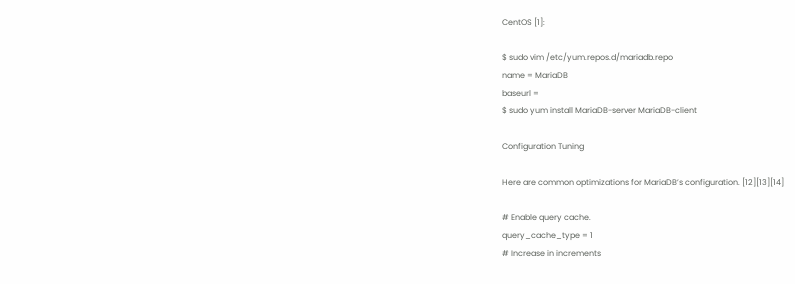CentOS [1]:

$ sudo vim /etc/yum.repos.d/mariadb.repo
name = MariaDB
baseurl =
$ sudo yum install MariaDB-server MariaDB-client

Configuration Tuning

Here are common optimizations for MariaDB’s configuration. [12][13][14]

# Enable query cache.
query_cache_type = 1
# Increase in increments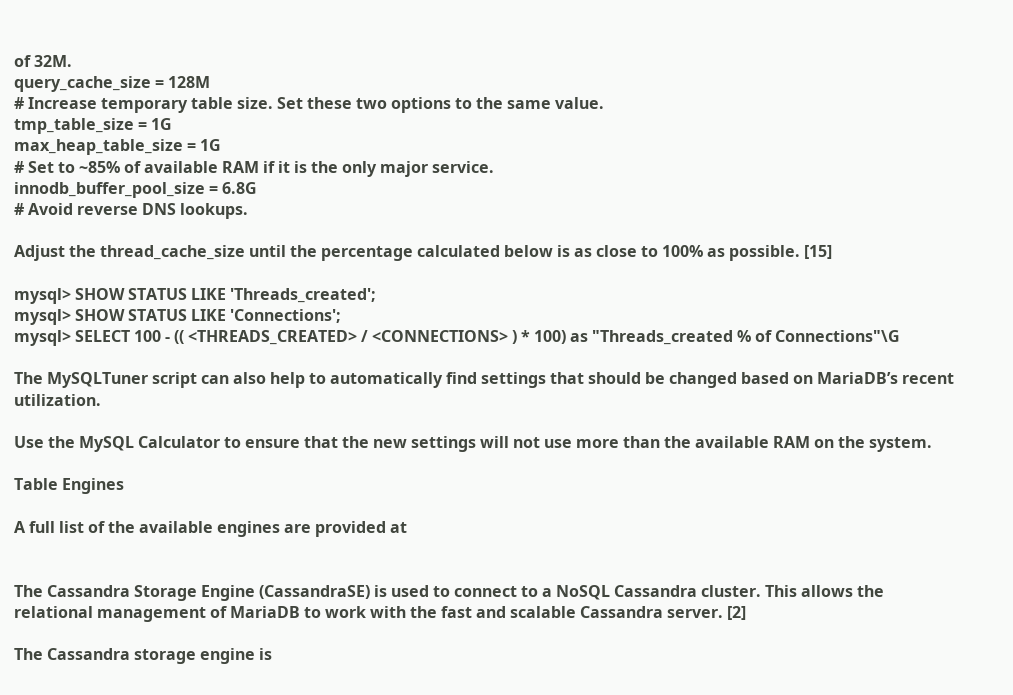of 32M.
query_cache_size = 128M
# Increase temporary table size. Set these two options to the same value.
tmp_table_size = 1G
max_heap_table_size = 1G
# Set to ~85% of available RAM if it is the only major service.
innodb_buffer_pool_size = 6.8G
# Avoid reverse DNS lookups.

Adjust the thread_cache_size until the percentage calculated below is as close to 100% as possible. [15]

mysql> SHOW STATUS LIKE 'Threads_created';
mysql> SHOW STATUS LIKE 'Connections';
mysql> SELECT 100 - (( <THREADS_CREATED> / <CONNECTIONS> ) * 100) as "Threads_created % of Connections"\G

The MySQLTuner script can also help to automatically find settings that should be changed based on MariaDB’s recent utilization.

Use the MySQL Calculator to ensure that the new settings will not use more than the available RAM on the system.

Table Engines

A full list of the available engines are provided at


The Cassandra Storage Engine (CassandraSE) is used to connect to a NoSQL Cassandra cluster. This allows the relational management of MariaDB to work with the fast and scalable Cassandra server. [2]

The Cassandra storage engine is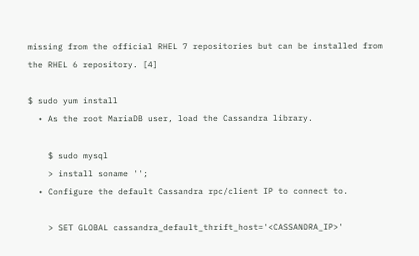missing from the official RHEL 7 repositories but can be installed from the RHEL 6 repository. [4]

$ sudo yum install
  • As the root MariaDB user, load the Cassandra library.

    $ sudo mysql
    > install soname '';
  • Configure the default Cassandra rpc/client IP to connect to.

    > SET GLOBAL cassandra_default_thrift_host='<CASSANDRA_IP>'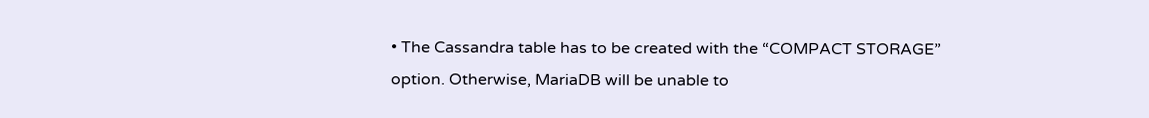• The Cassandra table has to be created with the “COMPACT STORAGE” option. Otherwise, MariaDB will be unable to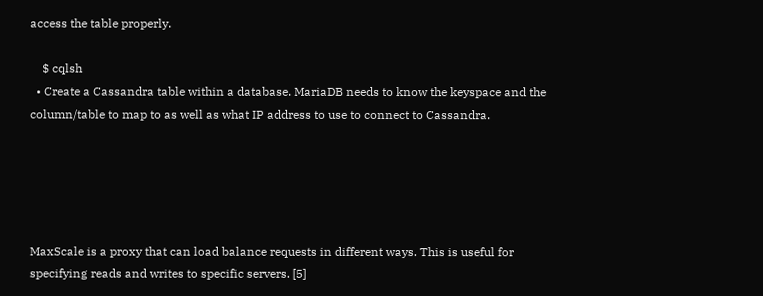access the table properly.

    $ cqlsh
  • Create a Cassandra table within a database. MariaDB needs to know the keyspace and the column/table to map to as well as what IP address to use to connect to Cassandra.





MaxScale is a proxy that can load balance requests in different ways. This is useful for specifying reads and writes to specific servers. [5]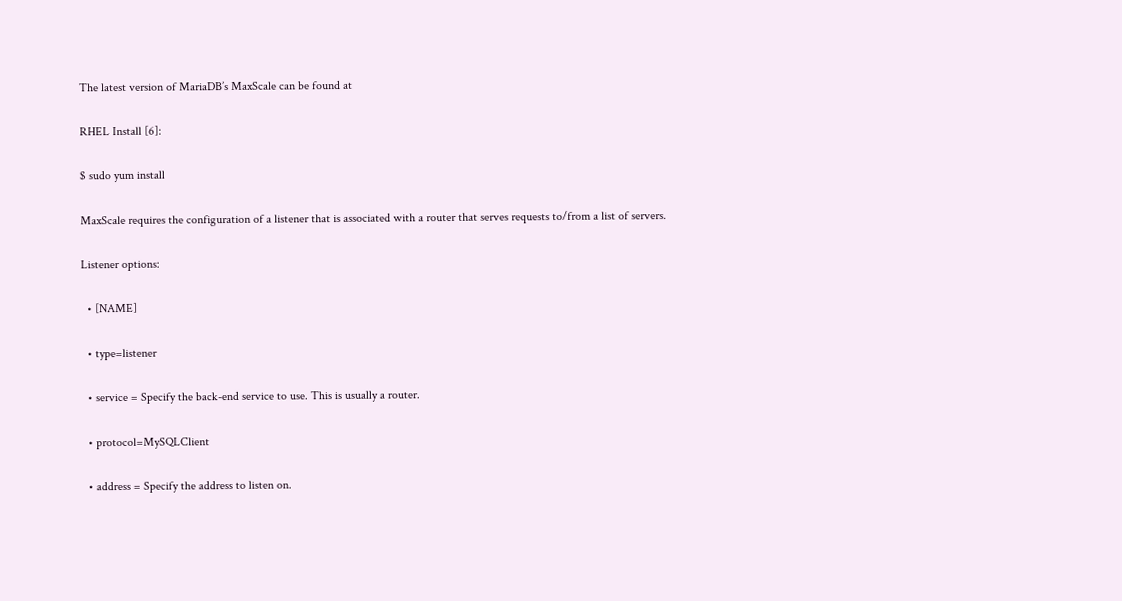The latest version of MariaDB’s MaxScale can be found at

RHEL Install [6]:

$ sudo yum install

MaxScale requires the configuration of a listener that is associated with a router that serves requests to/from a list of servers.

Listener options:

  • [NAME]

  • type=listener

  • service = Specify the back-end service to use. This is usually a router.

  • protocol=MySQLClient

  • address = Specify the address to listen on.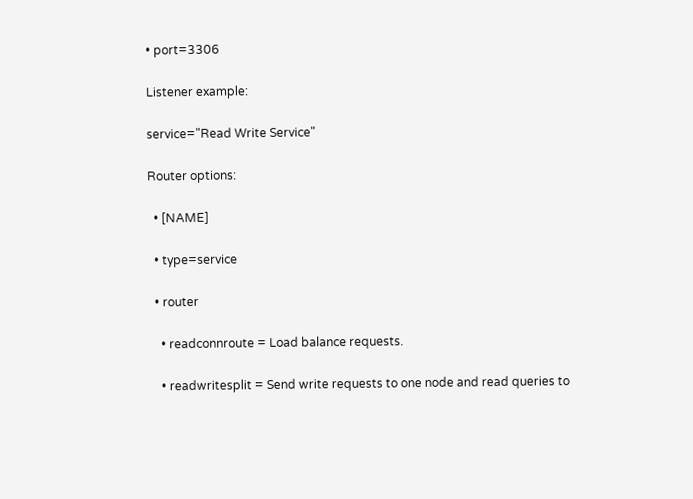• port=3306

Listener example:

service="Read Write Service"

Router options:

  • [NAME]

  • type=service

  • router

    • readconnroute = Load balance requests.

    • readwritesplit = Send write requests to one node and read queries to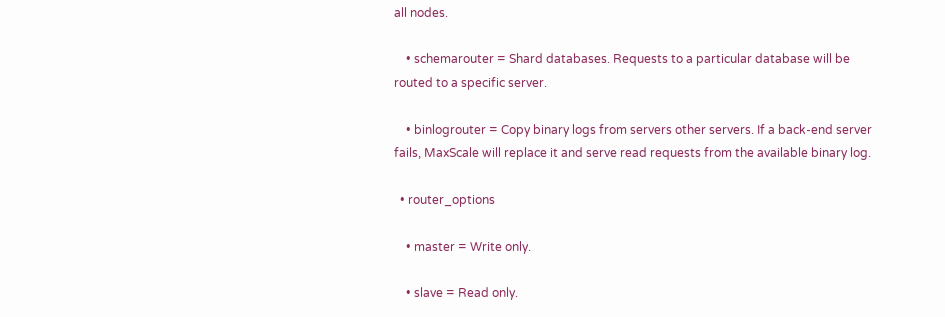all nodes.

    • schemarouter = Shard databases. Requests to a particular database will be routed to a specific server.

    • binlogrouter = Copy binary logs from servers other servers. If a back-end server fails, MaxScale will replace it and serve read requests from the available binary log.

  • router_options

    • master = Write only.

    • slave = Read only.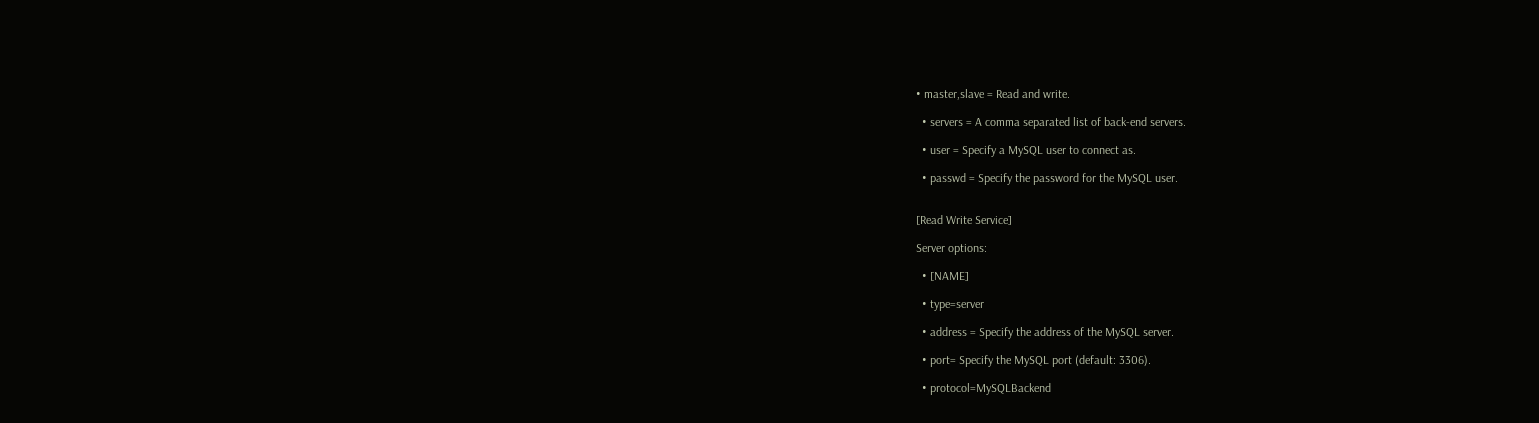• master,slave = Read and write.

  • servers = A comma separated list of back-end servers.

  • user = Specify a MySQL user to connect as.

  • passwd = Specify the password for the MySQL user.


[Read Write Service]

Server options:

  • [NAME]

  • type=server

  • address = Specify the address of the MySQL server.

  • port= Specify the MySQL port (default: 3306).

  • protocol=MySQLBackend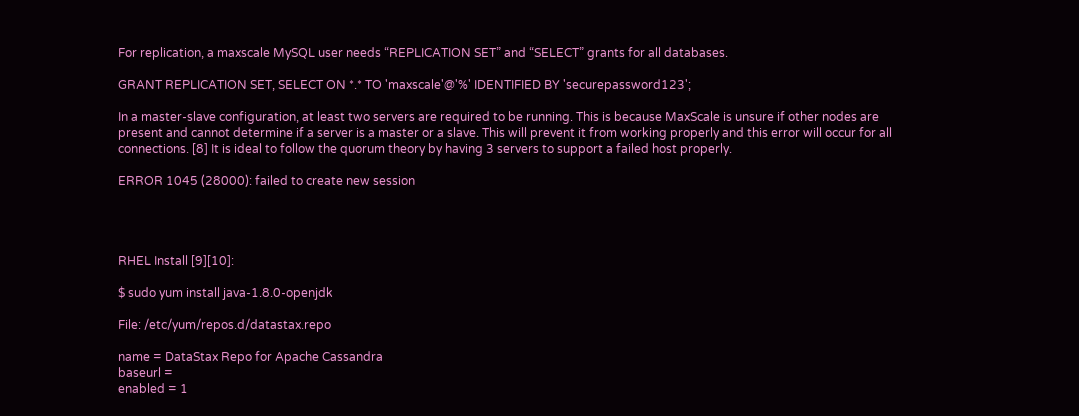For replication, a maxscale MySQL user needs “REPLICATION SET” and “SELECT” grants for all databases.

GRANT REPLICATION SET, SELECT ON *.* TO 'maxscale'@'%' IDENTIFIED BY 'securepassword123';

In a master-slave configuration, at least two servers are required to be running. This is because MaxScale is unsure if other nodes are present and cannot determine if a server is a master or a slave. This will prevent it from working properly and this error will occur for all connections. [8] It is ideal to follow the quorum theory by having 3 servers to support a failed host properly.

ERROR 1045 (28000): failed to create new session




RHEL Install [9][10]:

$ sudo yum install java-1.8.0-openjdk

File: /etc/yum/repos.d/datastax.repo

name = DataStax Repo for Apache Cassandra
baseurl =
enabled = 1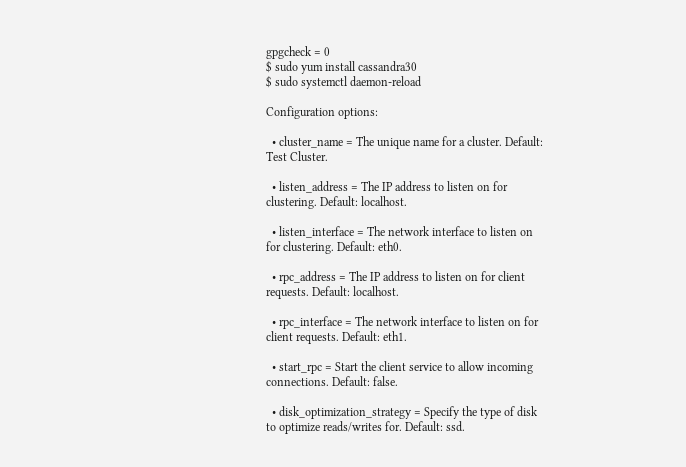gpgcheck = 0
$ sudo yum install cassandra30
$ sudo systemctl daemon-reload

Configuration options:

  • cluster_name = The unique name for a cluster. Default: Test Cluster.

  • listen_address = The IP address to listen on for clustering. Default: localhost.

  • listen_interface = The network interface to listen on for clustering. Default: eth0.

  • rpc_address = The IP address to listen on for client requests. Default: localhost.

  • rpc_interface = The network interface to listen on for client requests. Default: eth1.

  • start_rpc = Start the client service to allow incoming connections. Default: false.

  • disk_optimization_strategy = Specify the type of disk to optimize reads/writes for. Default: ssd.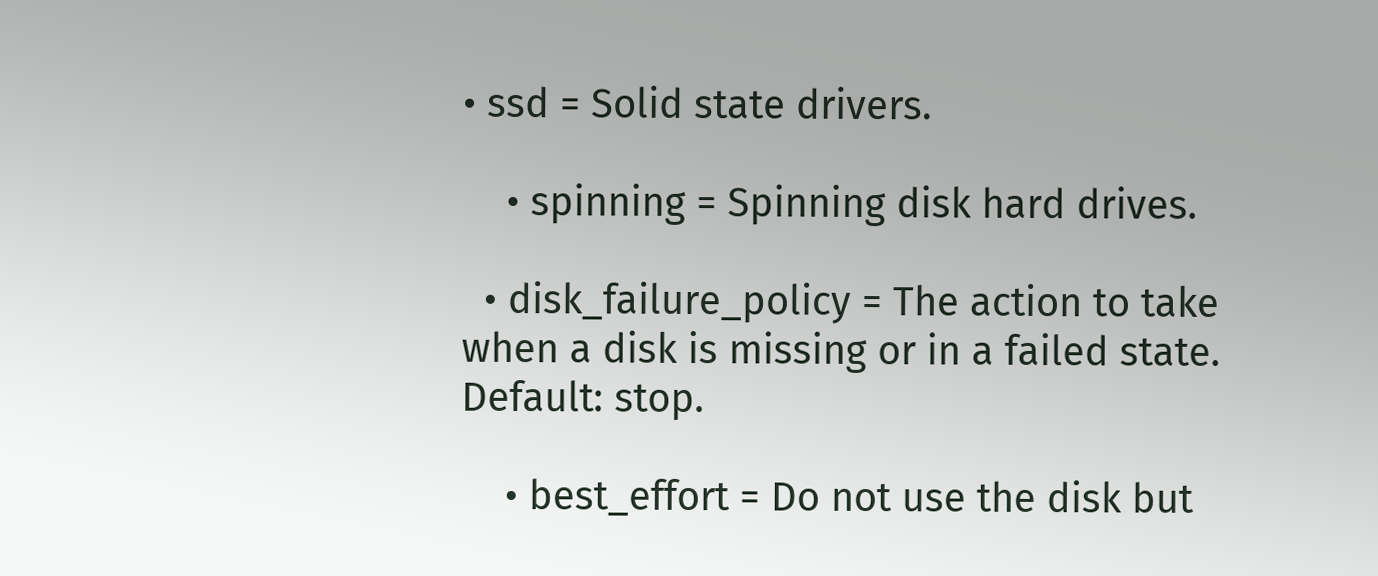• ssd = Solid state drivers.

    • spinning = Spinning disk hard drives.

  • disk_failure_policy = The action to take when a disk is missing or in a failed state. Default: stop.

    • best_effort = Do not use the disk but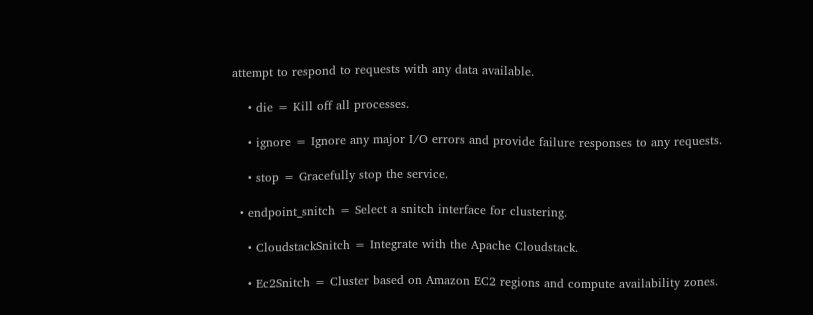attempt to respond to requests with any data available.

    • die = Kill off all processes.

    • ignore = Ignore any major I/O errors and provide failure responses to any requests.

    • stop = Gracefully stop the service.

  • endpoint_snitch = Select a snitch interface for clustering.

    • CloudstackSnitch = Integrate with the Apache Cloudstack.

    • Ec2Snitch = Cluster based on Amazon EC2 regions and compute availability zones.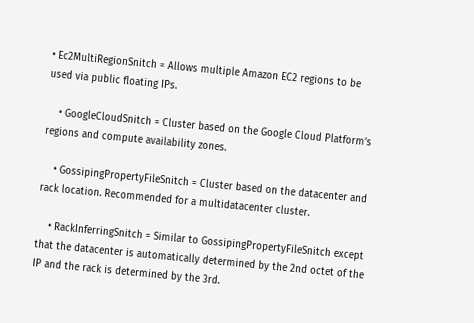• Ec2MultiRegionSnitch = Allows multiple Amazon EC2 regions to be used via public floating IPs.

    • GoogleCloudSnitch = Cluster based on the Google Cloud Platform’s regions and compute availability zones.

    • GossipingPropertyFileSnitch = Cluster based on the datacenter and rack location. Recommended for a multidatacenter cluster.

    • RackInferringSnitch = Similar to GossipingPropertyFileSnitch except that the datacenter is automatically determined by the 2nd octet of the IP and the rack is determined by the 3rd.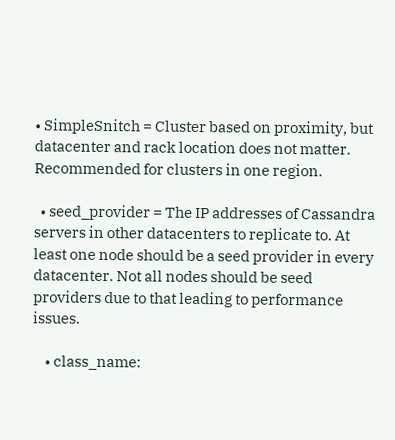• SimpleSnitch = Cluster based on proximity, but datacenter and rack location does not matter. Recommended for clusters in one region.

  • seed_provider = The IP addresses of Cassandra servers in other datacenters to replicate to. At least one node should be a seed provider in every datacenter. Not all nodes should be seed providers due to that leading to performance issues.

    • class_name: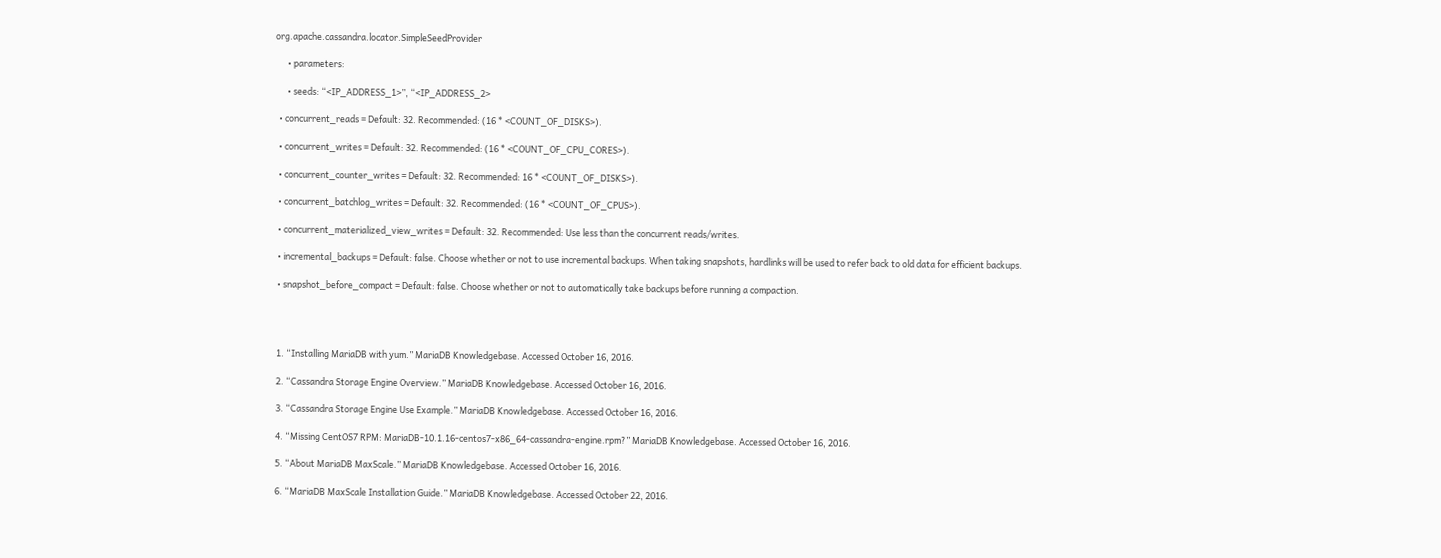org.apache.cassandra.locator.SimpleSeedProvider

      • parameters:

      • seeds: “<IP_ADDRESS_1>”, “<IP_ADDRESS_2>

  • concurrent_reads = Default: 32. Recommended: (16 * <COUNT_OF_DISKS>).

  • concurrent_writes = Default: 32. Recommended: (16 * <COUNT_OF_CPU_CORES>).

  • concurrent_counter_writes = Default: 32. Recommended: 16 * <COUNT_OF_DISKS>).

  • concurrent_batchlog_writes = Default: 32. Recommended: (16 * <COUNT_OF_CPUS>).

  • concurrent_materialized_view_writes = Default: 32. Recommended: Use less than the concurrent reads/writes.

  • incremental_backups = Default: false. Choose whether or not to use incremental backups. When taking snapshots, hardlinks will be used to refer back to old data for efficient backups.

  • snapshot_before_compact = Default: false. Choose whether or not to automatically take backups before running a compaction.




  1. “Installing MariaDB with yum.” MariaDB Knowledgebase. Accessed October 16, 2016.

  2. “Cassandra Storage Engine Overview.” MariaDB Knowledgebase. Accessed October 16, 2016.

  3. “Cassandra Storage Engine Use Example.” MariaDB Knowledgebase. Accessed October 16, 2016.

  4. “Missing CentOS7 RPM: MariaDB-10.1.16-centos7-x86_64-cassandra-engine.rpm?” MariaDB Knowledgebase. Accessed October 16, 2016.

  5. “About MariaDB MaxScale.” MariaDB Knowledgebase. Accessed October 16, 2016.

  6. “MariaDB MaxScale Installation Guide.” MariaDB Knowledgebase. Accessed October 22, 2016.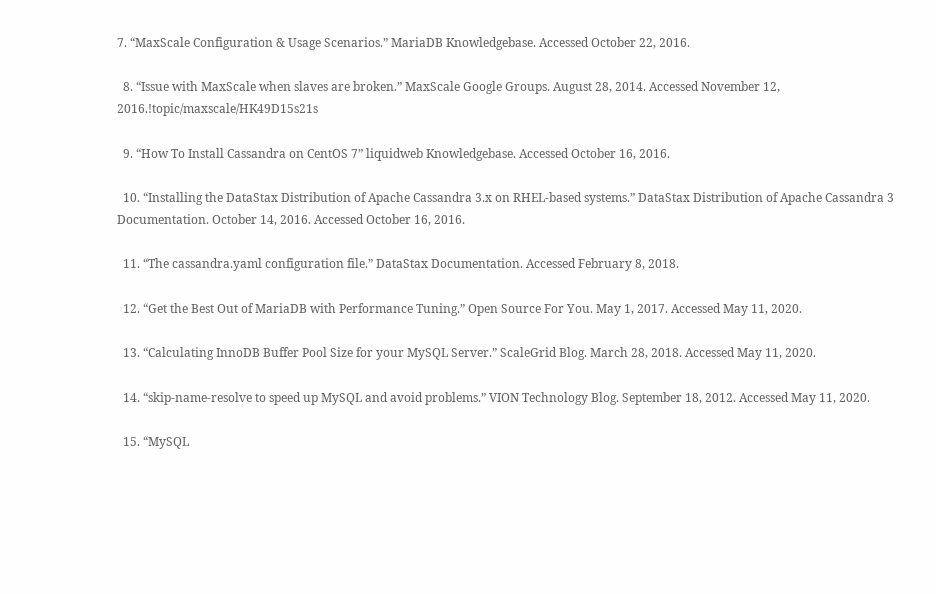7. “MaxScale Configuration & Usage Scenarios.” MariaDB Knowledgebase. Accessed October 22, 2016.

  8. “Issue with MaxScale when slaves are broken.” MaxScale Google Groups. August 28, 2014. Accessed November 12, 2016.!topic/maxscale/HK49D15s21s

  9. “How To Install Cassandra on CentOS 7” liquidweb Knowledgebase. Accessed October 16, 2016.

  10. “Installing the DataStax Distribution of Apache Cassandra 3.x on RHEL-based systems.” DataStax Distribution of Apache Cassandra 3 Documentation. October 14, 2016. Accessed October 16, 2016.

  11. “The cassandra.yaml configuration file.” DataStax Documentation. Accessed February 8, 2018.

  12. “Get the Best Out of MariaDB with Performance Tuning.” Open Source For You. May 1, 2017. Accessed May 11, 2020.

  13. “Calculating InnoDB Buffer Pool Size for your MySQL Server.” ScaleGrid Blog. March 28, 2018. Accessed May 11, 2020.

  14. “skip-name-resolve to speed up MySQL and avoid problems.” VION Technology Blog. September 18, 2012. Accessed May 11, 2020.

  15. “MySQL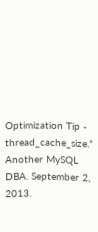Optimization Tip - thread_cache_size.” Another MySQL DBA. September 2, 2013.